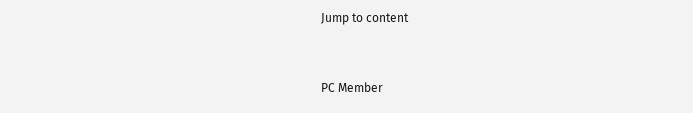Jump to content


PC Member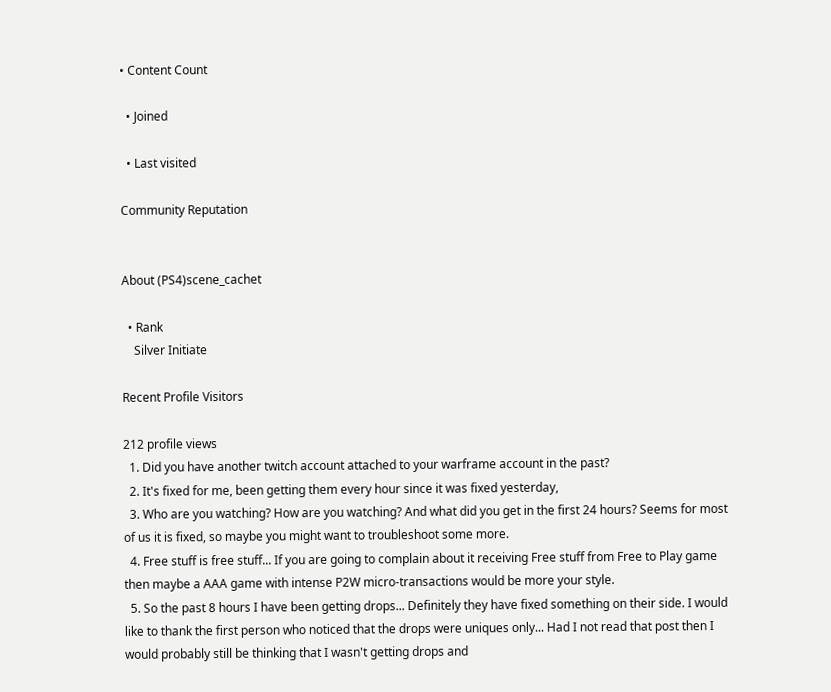• Content Count

  • Joined

  • Last visited

Community Reputation


About (PS4)scene_cachet

  • Rank
    Silver Initiate

Recent Profile Visitors

212 profile views
  1. Did you have another twitch account attached to your warframe account in the past?
  2. It's fixed for me, been getting them every hour since it was fixed yesterday,
  3. Who are you watching? How are you watching? And what did you get in the first 24 hours? Seems for most of us it is fixed, so maybe you might want to troubleshoot some more.
  4. Free stuff is free stuff... If you are going to complain about it receiving Free stuff from Free to Play game then maybe a AAA game with intense P2W micro-transactions would be more your style.
  5. So the past 8 hours I have been getting drops... Definitely they have fixed something on their side. I would like to thank the first person who noticed that the drops were uniques only... Had I not read that post then I would probably still be thinking that I wasn't getting drops and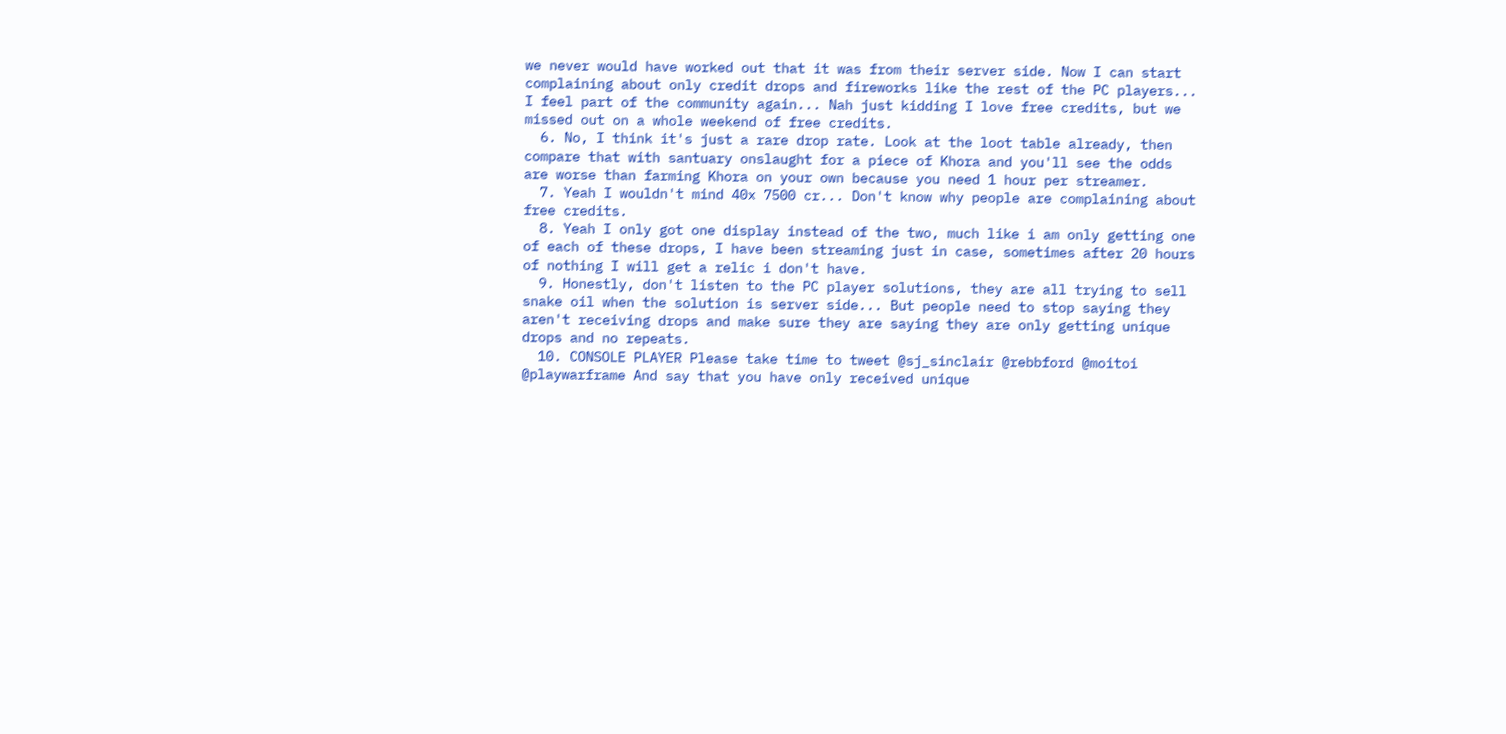we never would have worked out that it was from their server side. Now I can start complaining about only credit drops and fireworks like the rest of the PC players... I feel part of the community again... Nah just kidding I love free credits, but we missed out on a whole weekend of free credits.
  6. No, I think it's just a rare drop rate. Look at the loot table already, then compare that with santuary onslaught for a piece of Khora and you'll see the odds are worse than farming Khora on your own because you need 1 hour per streamer.
  7. Yeah I wouldn't mind 40x 7500 cr... Don't know why people are complaining about free credits.
  8. Yeah I only got one display instead of the two, much like i am only getting one of each of these drops, I have been streaming just in case, sometimes after 20 hours of nothing I will get a relic i don't have.
  9. Honestly, don't listen to the PC player solutions, they are all trying to sell snake oil when the solution is server side... But people need to stop saying they aren't receiving drops and make sure they are saying they are only getting unique drops and no repeats.
  10. CONSOLE PLAYER Please take time to tweet @sj_sinclair @rebbford @moitoi @playwarframe And say that you have only received unique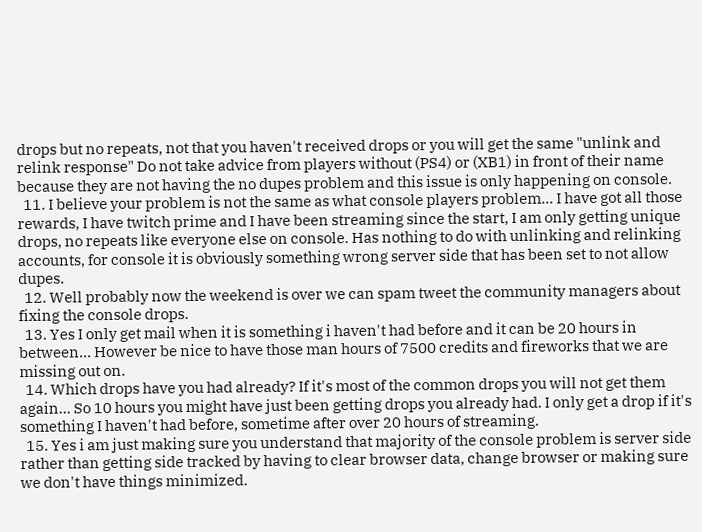drops but no repeats, not that you haven't received drops or you will get the same "unlink and relink response" Do not take advice from players without (PS4) or (XB1) in front of their name because they are not having the no dupes problem and this issue is only happening on console.
  11. I believe your problem is not the same as what console players problem... I have got all those rewards, I have twitch prime and I have been streaming since the start, I am only getting unique drops, no repeats like everyone else on console. Has nothing to do with unlinking and relinking accounts, for console it is obviously something wrong server side that has been set to not allow dupes.
  12. Well probably now the weekend is over we can spam tweet the community managers about fixing the console drops.
  13. Yes I only get mail when it is something i haven't had before and it can be 20 hours in between... However be nice to have those man hours of 7500 credits and fireworks that we are missing out on.
  14. Which drops have you had already? If it's most of the common drops you will not get them again... So 10 hours you might have just been getting drops you already had. I only get a drop if it's something I haven't had before, sometime after over 20 hours of streaming.
  15. Yes i am just making sure you understand that majority of the console problem is server side rather than getting side tracked by having to clear browser data, change browser or making sure we don't have things minimized.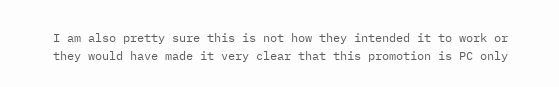I am also pretty sure this is not how they intended it to work or they would have made it very clear that this promotion is PC only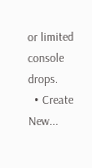or limited console drops.
  • Create New...